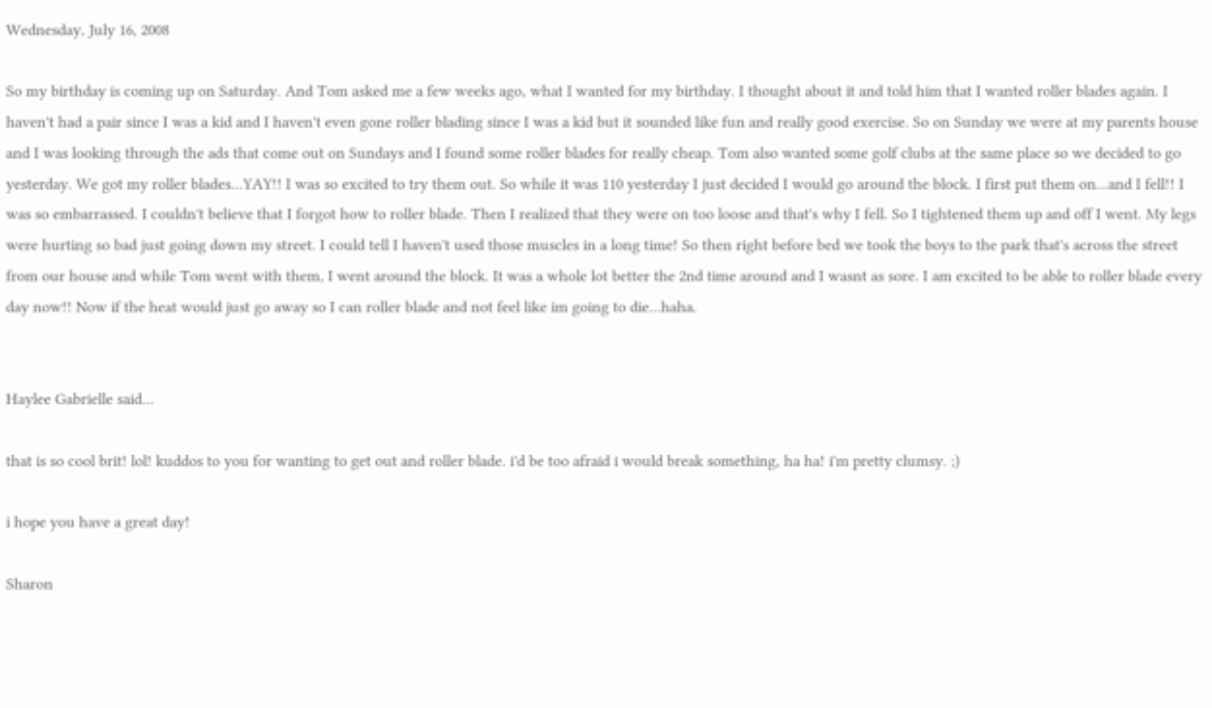Wednesday, July 16, 2008

So my birthday is coming up on Saturday. And Tom asked me a few weeks ago, what I wanted for my birthday. I thought about it and told him that I wanted roller blades again. I haven't had a pair since I was a kid and I haven't even gone roller blading since I was a kid but it sounded like fun and really good exercise. So on Sunday we were at my parents house and I was looking through the ads that come out on Sundays and I found some roller blades for really cheap. Tom also wanted some golf clubs at the same place so we decided to go yesterday. We got my roller blades...YAY!! I was so excited to try them out. So while it was 110 yesterday I just decided I would go around the block. I first put them on...and I fell!! I was so embarrassed. I couldn't believe that I forgot how to roller blade. Then I realized that they were on too loose and that's why I fell. So I tightened them up and off I went. My legs were hurting so bad just going down my street. I could tell I haven't used those muscles in a long time! So then right before bed we took the boys to the park that's across the street from our house and while Tom went with them, I went around the block. It was a whole lot better the 2nd time around and I wasnt as sore. I am excited to be able to roller blade every day now!! Now if the heat would just go away so I can roller blade and not feel like im going to die...haha.


Haylee Gabrielle said...

that is so cool brit! lol! kuddos to you for wanting to get out and roller blade. i'd be too afraid i would break something, ha ha! i'm pretty clumsy. ;)

i hope you have a great day!

Sharon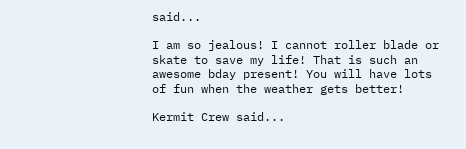said...

I am so jealous! I cannot roller blade or skate to save my life! That is such an awesome bday present! You will have lots of fun when the weather gets better!

Kermit Crew said...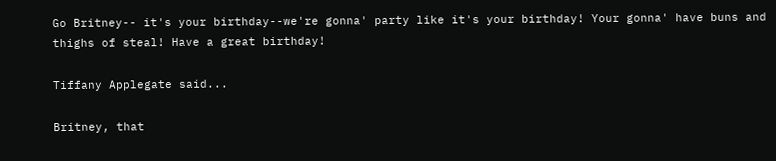Go Britney-- it's your birthday--we're gonna' party like it's your birthday! Your gonna' have buns and thighs of steal! Have a great birthday!

Tiffany Applegate said...

Britney, that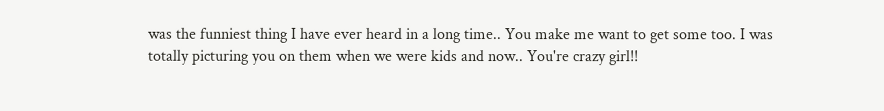was the funniest thing I have ever heard in a long time.. You make me want to get some too. I was totally picturing you on them when we were kids and now.. You're crazy girl!!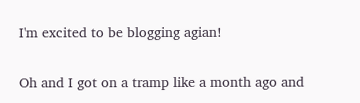I'm excited to be blogging agian!

Oh and I got on a tramp like a month ago and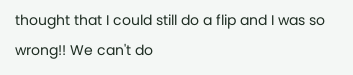thought that I could still do a flip and I was so wrong!! We can't do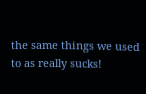the same things we used to as really sucks!